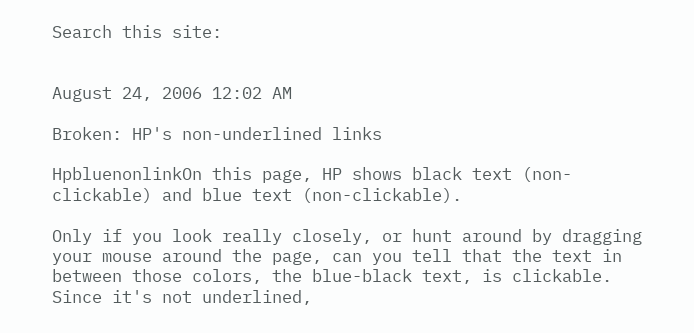Search this site:


August 24, 2006 12:02 AM

Broken: HP's non-underlined links

HpbluenonlinkOn this page, HP shows black text (non-clickable) and blue text (non-clickable).

Only if you look really closely, or hunt around by dragging your mouse around the page, can you tell that the text in between those colors, the blue-black text, is clickable. Since it's not underlined,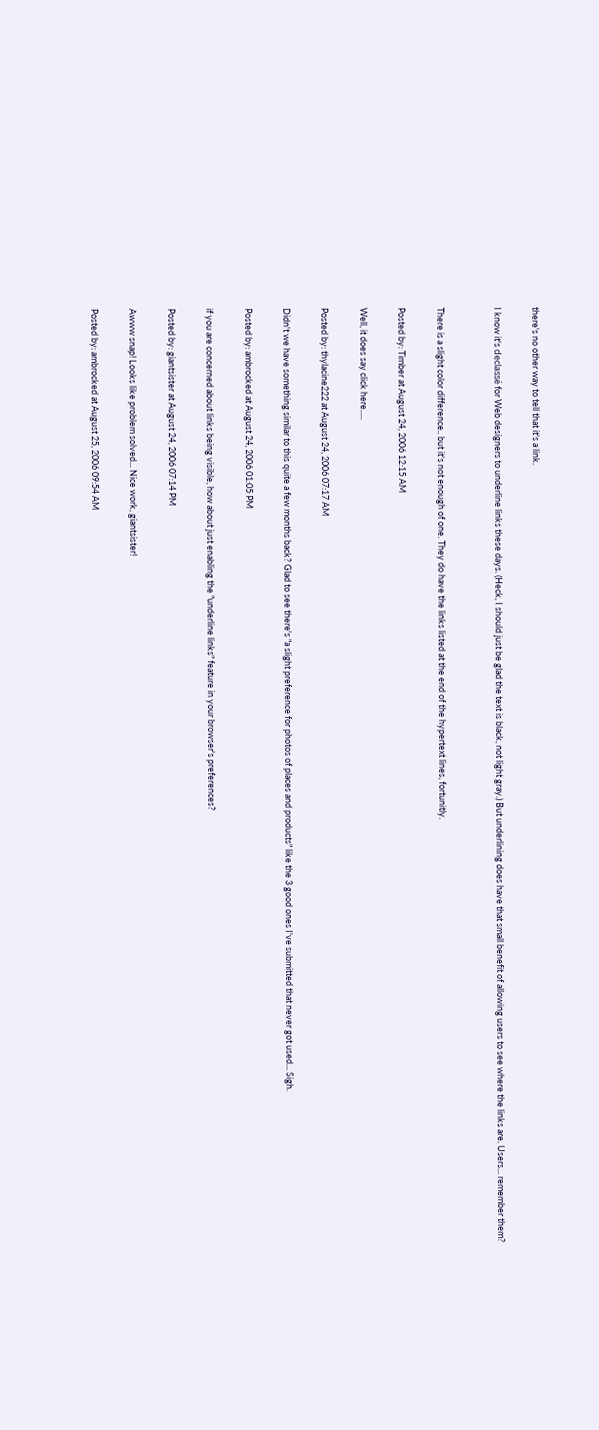there's no other way to tell that it's a link.

I know it's declassé for Web designers to underline links these days. (Heck, I should just be glad the text is black, not light gray.) But underlining does have that small benefit of allowing users to see where the links are. Users... remember them?


There is a slight color difference.. but it's not enough of one. They do have the links listed at the end of the hypertext lines, fortunitly.

Posted by: Timber at August 24, 2006 12:15 AM

Well, it does say click here.....

Posted by: thylacine222 at August 24, 2006 07:17 AM

Didn't we have something similar to this quite a few months back? Glad to see there's "a slight preference for photos of places and products" like the 3 good ones I've submitted that never got used... Sigh.

Posted by: ambrocked at August 24, 2006 01:05 PM

if you are concerned about links being visible, how about just enabling the "underline links" feature in your browser's preferences?

Posted by: giantsister at August 24, 2006 07:14 PM

Awww snap! Looks like problem solved... Nice work, giantsister!

Posted by: ambrocked at August 25, 2006 09:54 AM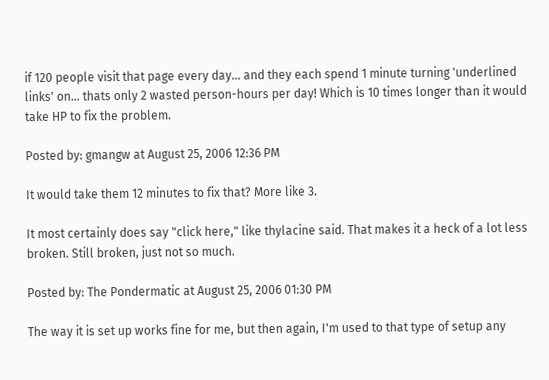if 120 people visit that page every day... and they each spend 1 minute turning 'underlined links' on... thats only 2 wasted person-hours per day! Which is 10 times longer than it would take HP to fix the problem.

Posted by: gmangw at August 25, 2006 12:36 PM

It would take them 12 minutes to fix that? More like 3.

It most certainly does say "click here," like thylacine said. That makes it a heck of a lot less broken. Still broken, just not so much.

Posted by: The Pondermatic at August 25, 2006 01:30 PM

The way it is set up works fine for me, but then again, I'm used to that type of setup any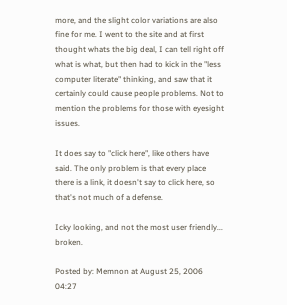more, and the slight color variations are also fine for me. I went to the site and at first thought whats the big deal, I can tell right off what is what, but then had to kick in the "less computer literate" thinking, and saw that it certainly could cause people problems. Not to mention the problems for those with eyesight issues.

It does say to "click here", like others have said. The only problem is that every place there is a link, it doesn't say to click here, so that's not much of a defense.

Icky looking, and not the most user friendly... broken.

Posted by: Memnon at August 25, 2006 04:27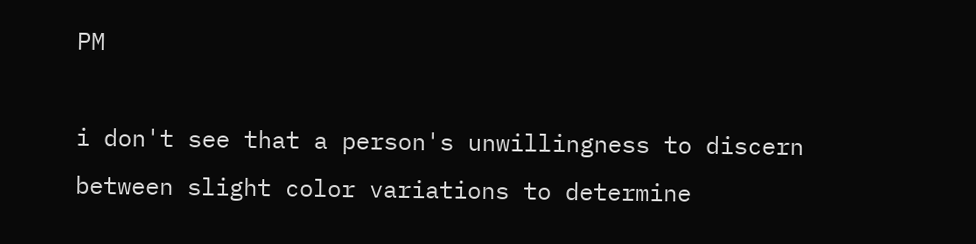PM

i don't see that a person's unwillingness to discern between slight color variations to determine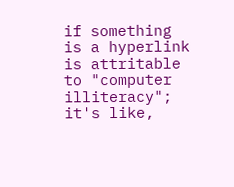if something is a hyperlink is attritable to "computer illiteracy"; it's like,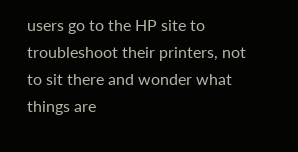users go to the HP site to troubleshoot their printers, not to sit there and wonder what things are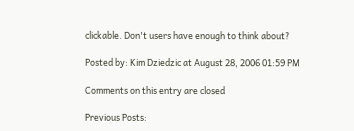clickable. Don't users have enough to think about?

Posted by: Kim Dziedzic at August 28, 2006 01:59 PM

Comments on this entry are closed

Previous Posts: